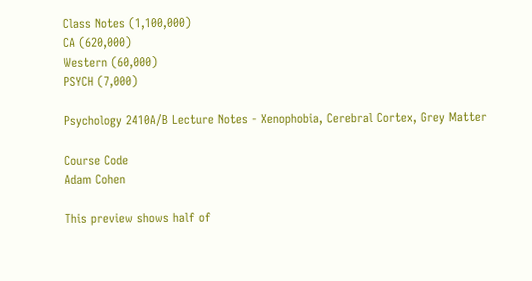Class Notes (1,100,000)
CA (620,000)
Western (60,000)
PSYCH (7,000)

Psychology 2410A/B Lecture Notes - Xenophobia, Cerebral Cortex, Grey Matter

Course Code
Adam Cohen

This preview shows half of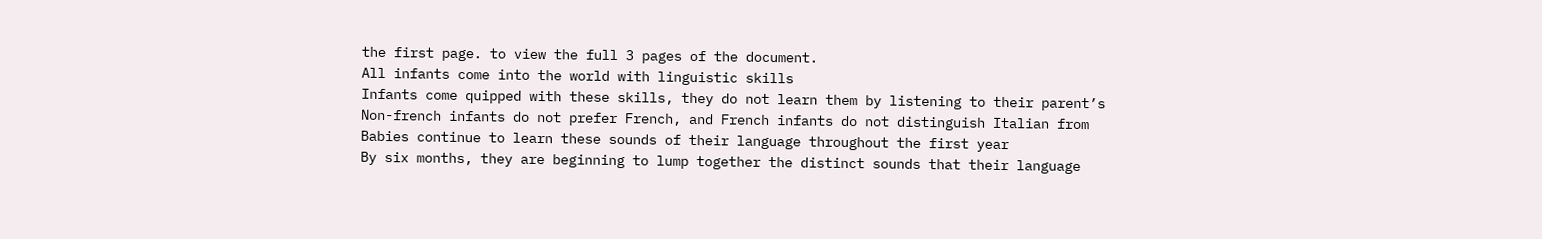the first page. to view the full 3 pages of the document.
All infants come into the world with linguistic skills
Infants come quipped with these skills, they do not learn them by listening to their parent’s
Non-french infants do not prefer French, and French infants do not distinguish Italian from
Babies continue to learn these sounds of their language throughout the first year
By six months, they are beginning to lump together the distinct sounds that their language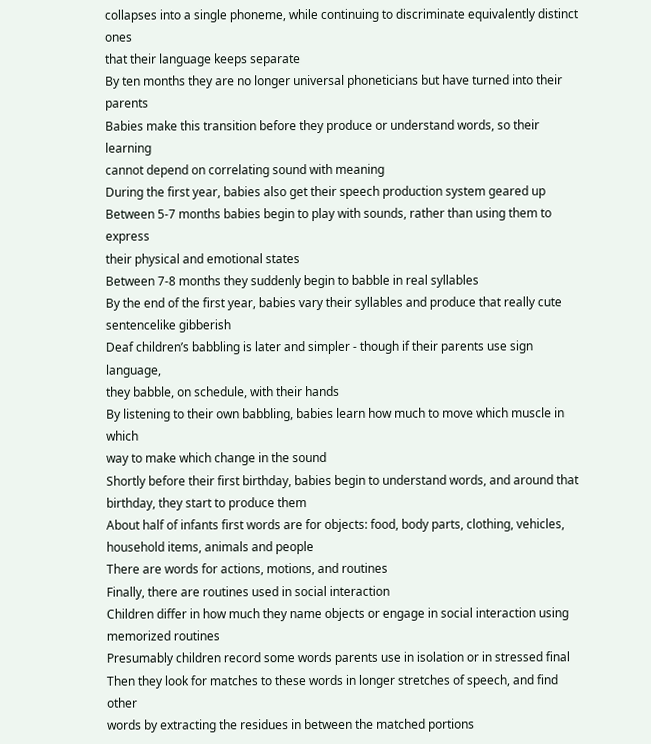collapses into a single phoneme, while continuing to discriminate equivalently distinct ones
that their language keeps separate
By ten months they are no longer universal phoneticians but have turned into their parents
Babies make this transition before they produce or understand words, so their learning
cannot depend on correlating sound with meaning
During the first year, babies also get their speech production system geared up
Between 5-7 months babies begin to play with sounds, rather than using them to express
their physical and emotional states
Between 7-8 months they suddenly begin to babble in real syllables
By the end of the first year, babies vary their syllables and produce that really cute
sentencelike gibberish
Deaf children’s babbling is later and simpler - though if their parents use sign language,
they babble, on schedule, with their hands
By listening to their own babbling, babies learn how much to move which muscle in which
way to make which change in the sound
Shortly before their first birthday, babies begin to understand words, and around that
birthday, they start to produce them
About half of infants first words are for objects: food, body parts, clothing, vehicles,
household items, animals and people
There are words for actions, motions, and routines
Finally, there are routines used in social interaction
Children differ in how much they name objects or engage in social interaction using
memorized routines
Presumably children record some words parents use in isolation or in stressed final
Then they look for matches to these words in longer stretches of speech, and find other
words by extracting the residues in between the matched portions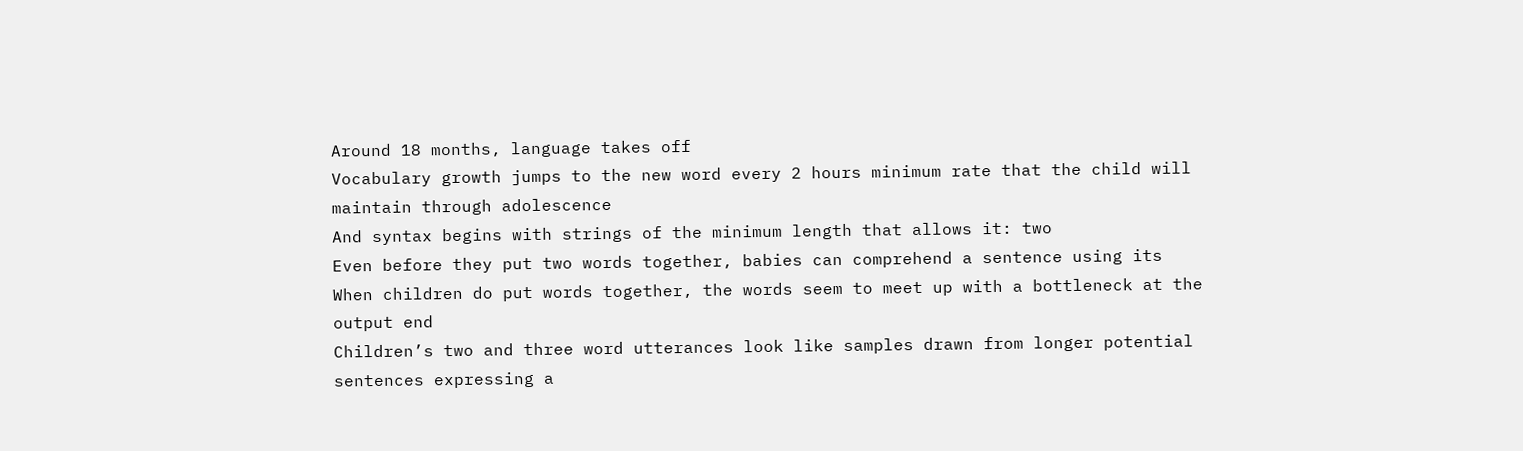Around 18 months, language takes off
Vocabulary growth jumps to the new word every 2 hours minimum rate that the child will
maintain through adolescence
And syntax begins with strings of the minimum length that allows it: two
Even before they put two words together, babies can comprehend a sentence using its
When children do put words together, the words seem to meet up with a bottleneck at the
output end
Children’s two and three word utterances look like samples drawn from longer potential
sentences expressing a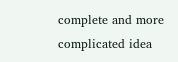complete and more complicated idea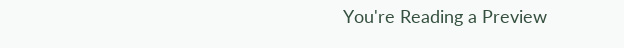You're Reading a Preview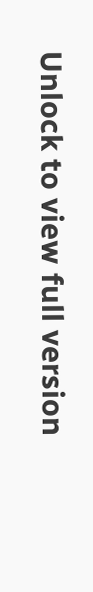Unlock to view full version